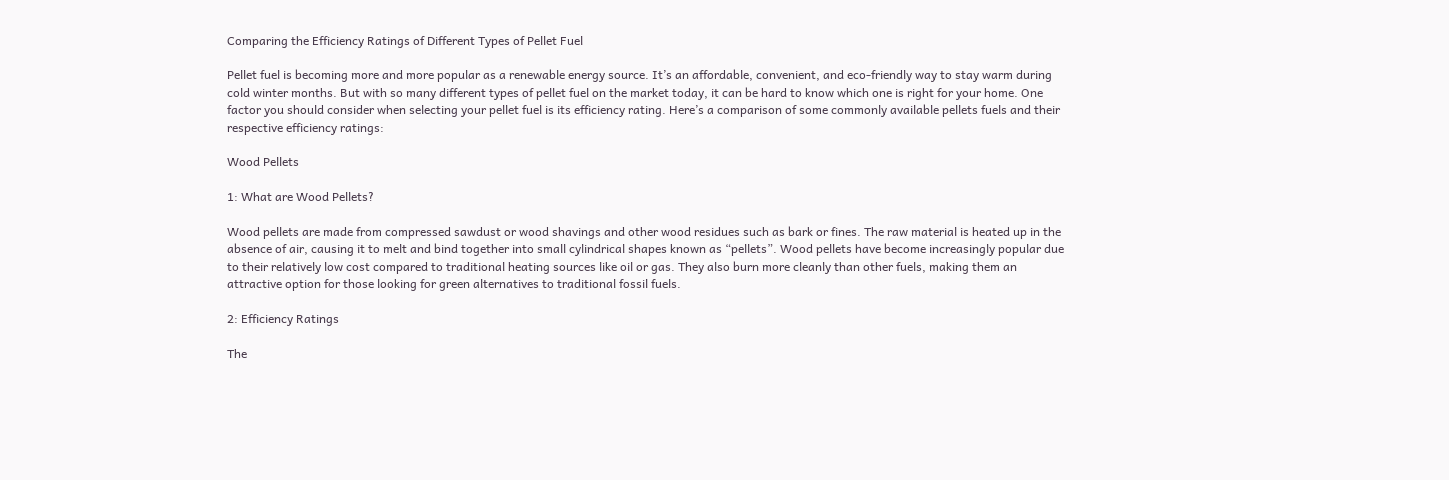Comparing the Efficiency Ratings of Different Types of Pellet Fuel

Pellet fuel is becoming more and more popular as a renewable energy source. It’s an affordable, convenient, and eco-friendly way to stay warm during cold winter months. But with so many different types of pellet fuel on the market today, it can be hard to know which one is right for your home. One factor you should consider when selecting your pellet fuel is its efficiency rating. Here’s a comparison of some commonly available pellets fuels and their respective efficiency ratings:

Wood Pellets

1: What are Wood Pellets?

Wood pellets are made from compressed sawdust or wood shavings and other wood residues such as bark or fines. The raw material is heated up in the absence of air, causing it to melt and bind together into small cylindrical shapes known as “pellets”. Wood pellets have become increasingly popular due to their relatively low cost compared to traditional heating sources like oil or gas. They also burn more cleanly than other fuels, making them an attractive option for those looking for green alternatives to traditional fossil fuels.

2: Efficiency Ratings

The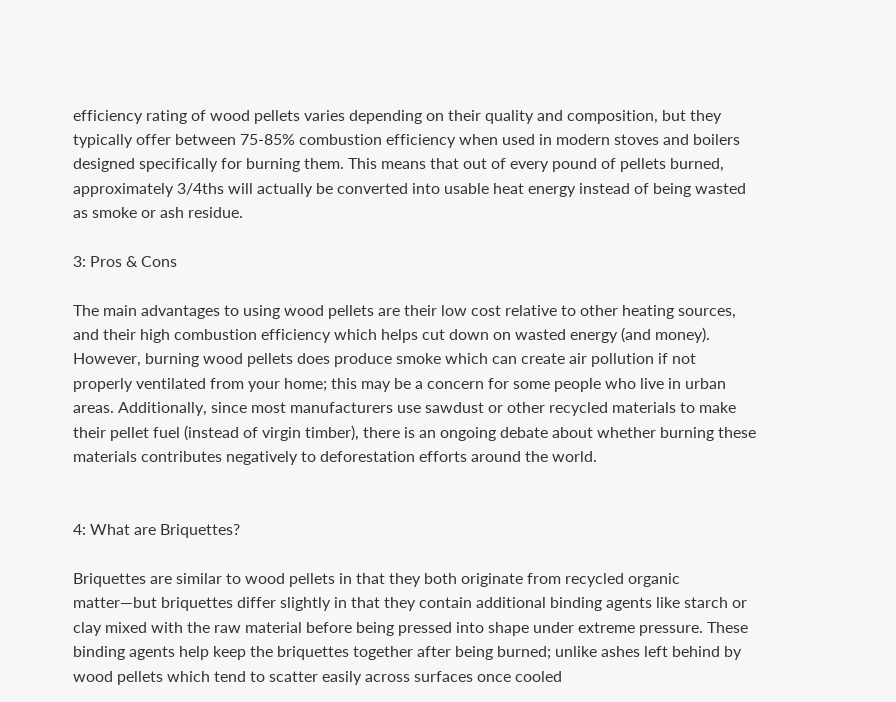efficiency rating of wood pellets varies depending on their quality and composition, but they typically offer between 75-85% combustion efficiency when used in modern stoves and boilers designed specifically for burning them. This means that out of every pound of pellets burned, approximately 3/4ths will actually be converted into usable heat energy instead of being wasted as smoke or ash residue.

3: Pros & Cons

The main advantages to using wood pellets are their low cost relative to other heating sources, and their high combustion efficiency which helps cut down on wasted energy (and money). However, burning wood pellets does produce smoke which can create air pollution if not properly ventilated from your home; this may be a concern for some people who live in urban areas. Additionally, since most manufacturers use sawdust or other recycled materials to make their pellet fuel (instead of virgin timber), there is an ongoing debate about whether burning these materials contributes negatively to deforestation efforts around the world.


4: What are Briquettes?

Briquettes are similar to wood pellets in that they both originate from recycled organic matter—but briquettes differ slightly in that they contain additional binding agents like starch or clay mixed with the raw material before being pressed into shape under extreme pressure. These binding agents help keep the briquettes together after being burned; unlike ashes left behind by wood pellets which tend to scatter easily across surfaces once cooled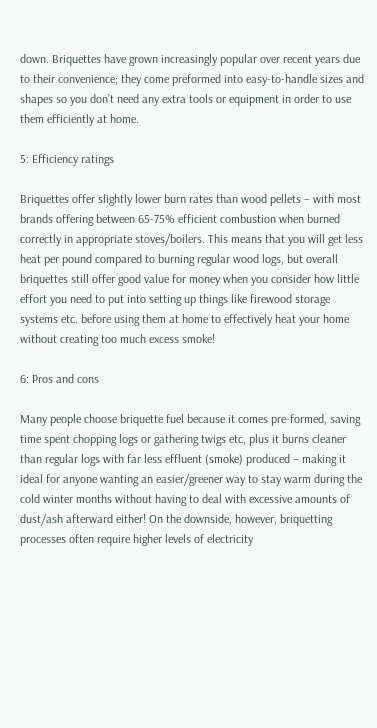down. Briquettes have grown increasingly popular over recent years due to their convenience; they come preformed into easy-to-handle sizes and shapes so you don’t need any extra tools or equipment in order to use them efficiently at home.

5: Efficiency ratings

Briquettes offer slightly lower burn rates than wood pellets – with most brands offering between 65-75% efficient combustion when burned correctly in appropriate stoves/boilers. This means that you will get less heat per pound compared to burning regular wood logs, but overall briquettes still offer good value for money when you consider how little effort you need to put into setting up things like firewood storage systems etc. before using them at home to effectively heat your home without creating too much excess smoke!

6: Pros and cons

Many people choose briquette fuel because it comes pre-formed, saving time spent chopping logs or gathering twigs etc, plus it burns cleaner than regular logs with far less effluent (smoke) produced – making it ideal for anyone wanting an easier/greener way to stay warm during the cold winter months without having to deal with excessive amounts of dust/ash afterward either! On the downside, however, briquetting processes often require higher levels of electricity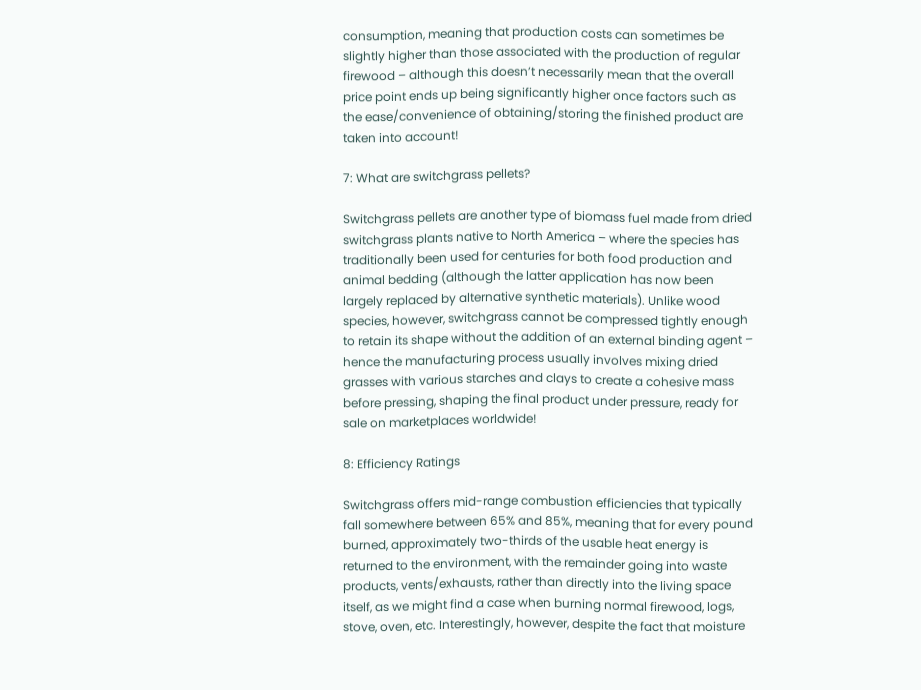consumption, meaning that production costs can sometimes be slightly higher than those associated with the production of regular firewood – although this doesn’t necessarily mean that the overall price point ends up being significantly higher once factors such as the ease/convenience of obtaining/storing the finished product are taken into account!

7: What are switchgrass pellets?

Switchgrass pellets are another type of biomass fuel made from dried switchgrass plants native to North America – where the species has traditionally been used for centuries for both food production and animal bedding (although the latter application has now been largely replaced by alternative synthetic materials). Unlike wood species, however, switchgrass cannot be compressed tightly enough to retain its shape without the addition of an external binding agent – hence the manufacturing process usually involves mixing dried grasses with various starches and clays to create a cohesive mass before pressing, shaping the final product under pressure, ready for sale on marketplaces worldwide!

8: Efficiency Ratings

Switchgrass offers mid-range combustion efficiencies that typically fall somewhere between 65% and 85%, meaning that for every pound burned, approximately two-thirds of the usable heat energy is returned to the environment, with the remainder going into waste products, vents/exhausts, rather than directly into the living space itself, as we might find a case when burning normal firewood, logs, stove, oven, etc. Interestingly, however, despite the fact that moisture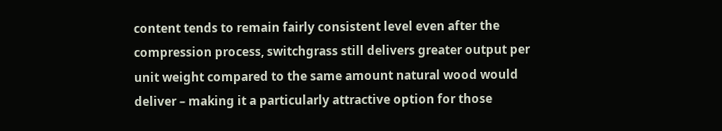content tends to remain fairly consistent level even after the compression process, switchgrass still delivers greater output per unit weight compared to the same amount natural wood would deliver – making it a particularly attractive option for those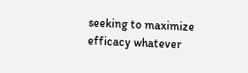seeking to maximize efficacy whatever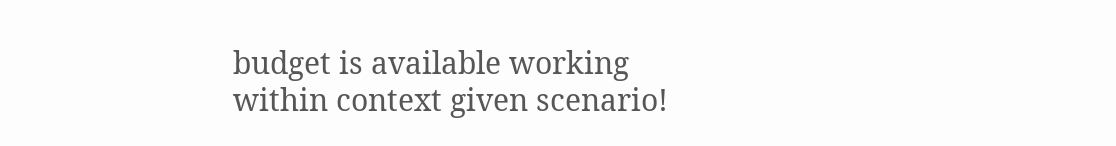budget is available working within context given scenario!